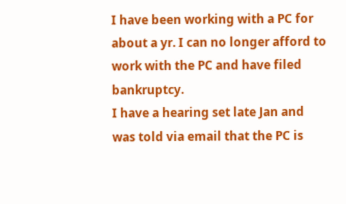I have been working with a PC for about a yr. I can no longer afford to work with the PC and have filed bankruptcy.
I have a hearing set late Jan and was told via email that the PC is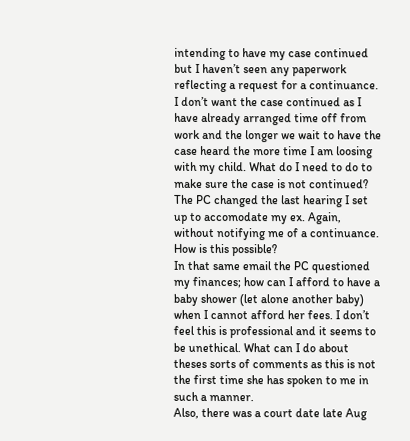intending to have my case continued but I haven’t seen any paperwork reflecting a request for a continuance. I don’t want the case continued as I have already arranged time off from work and the longer we wait to have the case heard the more time I am loosing with my child. What do I need to do to make sure the case is not continued? The PC changed the last hearing I set up to accomodate my ex. Again, without notifying me of a continuance. How is this possible?
In that same email the PC questioned my finances; how can I afford to have a baby shower (let alone another baby) when I cannot afford her fees. I don’t feel this is professional and it seems to be unethical. What can I do about theses sorts of comments as this is not the first time she has spoken to me in such a manner.
Also, there was a court date late Aug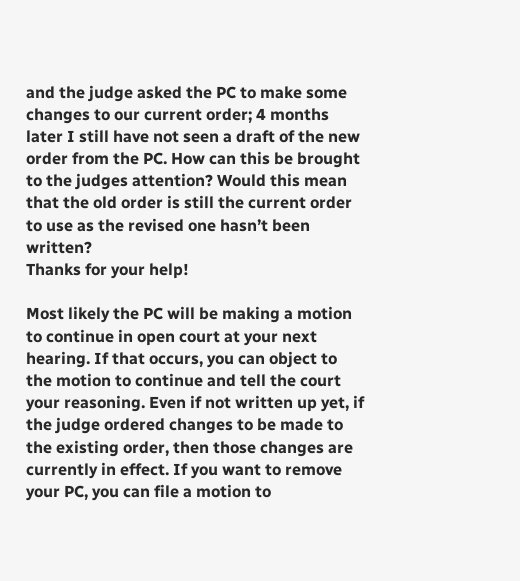and the judge asked the PC to make some changes to our current order; 4 months later I still have not seen a draft of the new order from the PC. How can this be brought to the judges attention? Would this mean that the old order is still the current order to use as the revised one hasn’t been written?
Thanks for your help!

Most likely the PC will be making a motion to continue in open court at your next hearing. If that occurs, you can object to the motion to continue and tell the court your reasoning. Even if not written up yet, if the judge ordered changes to be made to the existing order, then those changes are currently in effect. If you want to remove your PC, you can file a motion to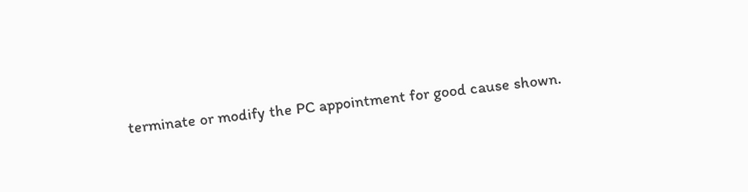terminate or modify the PC appointment for good cause shown.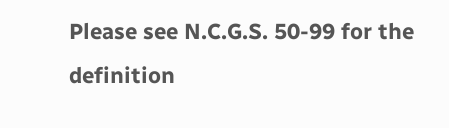Please see N.C.G.S. 50-99 for the definition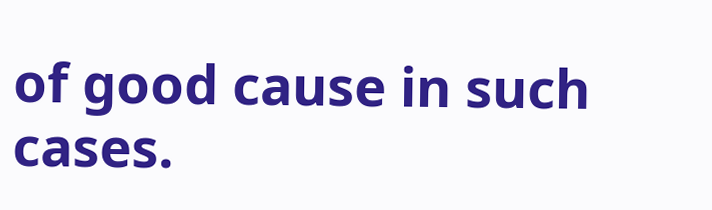of good cause in such cases.